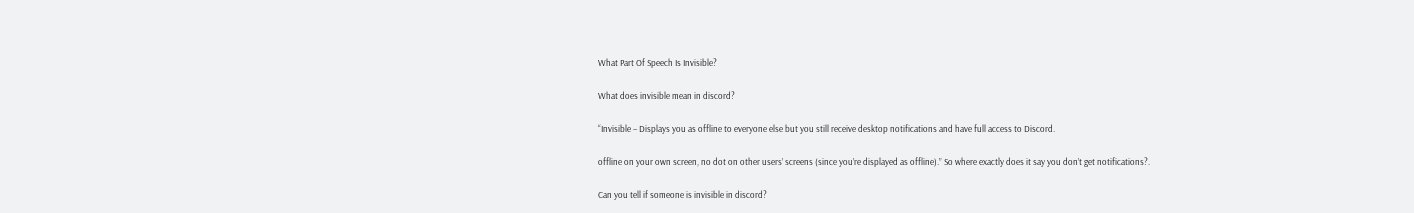What Part Of Speech Is Invisible?

What does invisible mean in discord?

“Invisible – Displays you as offline to everyone else but you still receive desktop notifications and have full access to Discord.

offline on your own screen, no dot on other users’ screens (since you’re displayed as offline).” So where exactly does it say you don’t get notifications?.

Can you tell if someone is invisible in discord?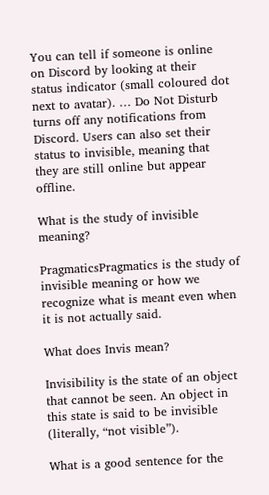You can tell if someone is online on Discord by looking at their status indicator (small coloured dot next to avatar). … Do Not Disturb turns off any notifications from Discord. Users can also set their status to invisible, meaning that they are still online but appear offline.

What is the study of invisible meaning?

PragmaticsPragmatics is the study of invisible meaning or how we recognize what is meant even when it is not actually said.

What does Invis mean?

Invisibility is the state of an object that cannot be seen. An object in this state is said to be invisible (literally, “not visible”).

What is a good sentence for the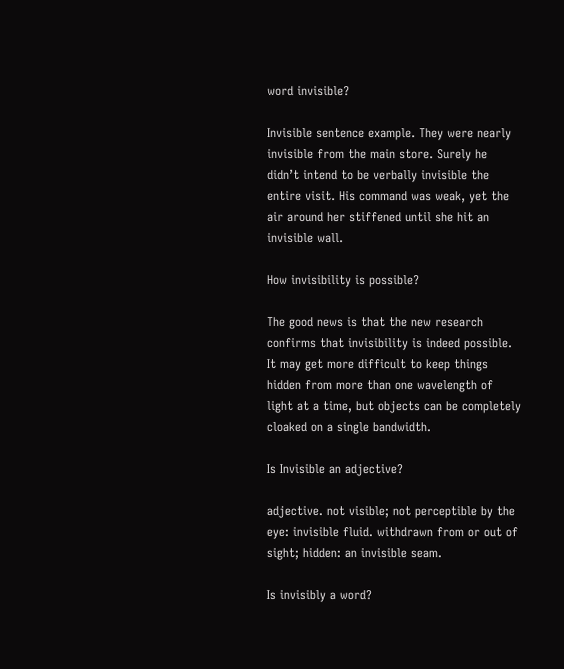word invisible?

Invisible sentence example. They were nearly invisible from the main store. Surely he didn’t intend to be verbally invisible the entire visit. His command was weak, yet the air around her stiffened until she hit an invisible wall.

How invisibility is possible?

The good news is that the new research confirms that invisibility is indeed possible. It may get more difficult to keep things hidden from more than one wavelength of light at a time, but objects can be completely cloaked on a single bandwidth.

Is Invisible an adjective?

adjective. not visible; not perceptible by the eye: invisible fluid. withdrawn from or out of sight; hidden: an invisible seam.

Is invisibly a word?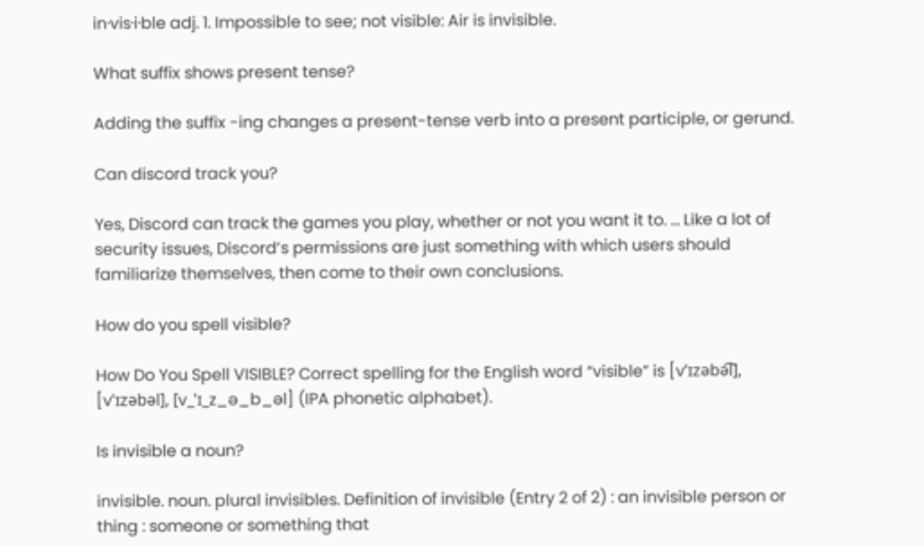in·vis·i·ble adj. 1. Impossible to see; not visible: Air is invisible.

What suffix shows present tense?

Adding the suffix -ing changes a present-tense verb into a present participle, or gerund.

Can discord track you?

Yes, Discord can track the games you play, whether or not you want it to. … Like a lot of security issues, Discord’s permissions are just something with which users should familiarize themselves, then come to their own conclusions.

How do you spell visible?

How Do You Spell VISIBLE? Correct spelling for the English word “visible” is [vˈɪzəbə͡l], [vˈɪzəbəl], [v_ˈɪ_z_ə_b_əl] (IPA phonetic alphabet).

Is invisible a noun?

invisible. noun. plural invisibles. Definition of invisible (Entry 2 of 2) : an invisible person or thing : someone or something that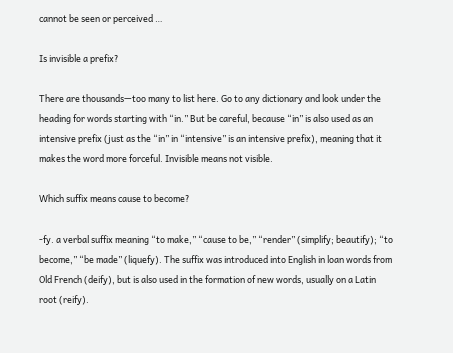cannot be seen or perceived …

Is invisible a prefix?

There are thousands—too many to list here. Go to any dictionary and look under the heading for words starting with “in.” But be careful, because “in” is also used as an intensive prefix (just as the “in” in “intensive” is an intensive prefix), meaning that it makes the word more forceful. Invisible means not visible.

Which suffix means cause to become?

-fy. a verbal suffix meaning “to make,” “cause to be,” “render” (simplify; beautify); “to become,” “be made” (liquefy). The suffix was introduced into English in loan words from Old French (deify), but is also used in the formation of new words, usually on a Latin root (reify).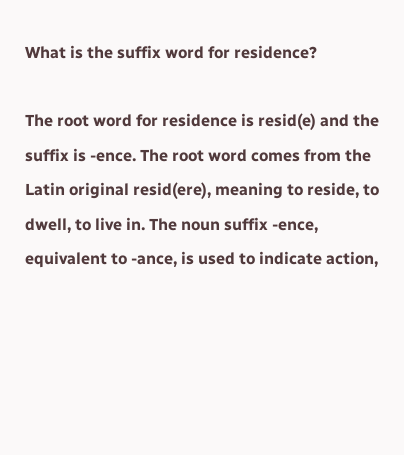What is the suffix word for residence?

The root word for residence is resid(e) and the suffix is -ence. The root word comes from the Latin original resid(ere), meaning to reside, to dwell, to live in. The noun suffix -ence, equivalent to -ance, is used to indicate action,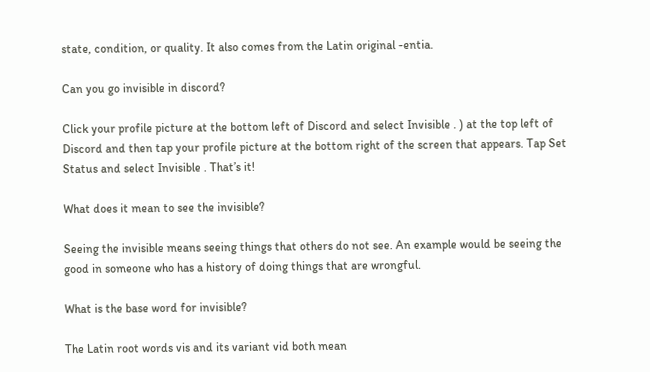state, condition, or quality. It also comes from the Latin original -entia.

Can you go invisible in discord?

Click your profile picture at the bottom left of Discord and select Invisible . ) at the top left of Discord and then tap your profile picture at the bottom right of the screen that appears. Tap Set Status and select Invisible . That’s it!

What does it mean to see the invisible?

Seeing the invisible means seeing things that others do not see. An example would be seeing the good in someone who has a history of doing things that are wrongful.

What is the base word for invisible?

The Latin root words vis and its variant vid both mean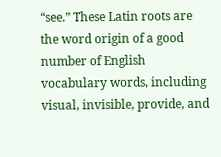“see.” These Latin roots are the word origin of a good number of English vocabulary words, including visual, invisible, provide, and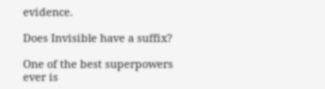evidence.

Does Invisible have a suffix?

One of the best superpowers ever is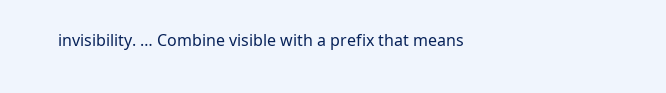invisibility. … Combine visible with a prefix that means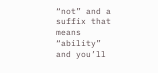“not” and a suffix that means “ability” and you’ll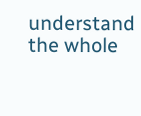understand the whole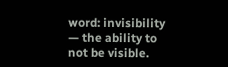word: invisibility — the ability to not be visible.